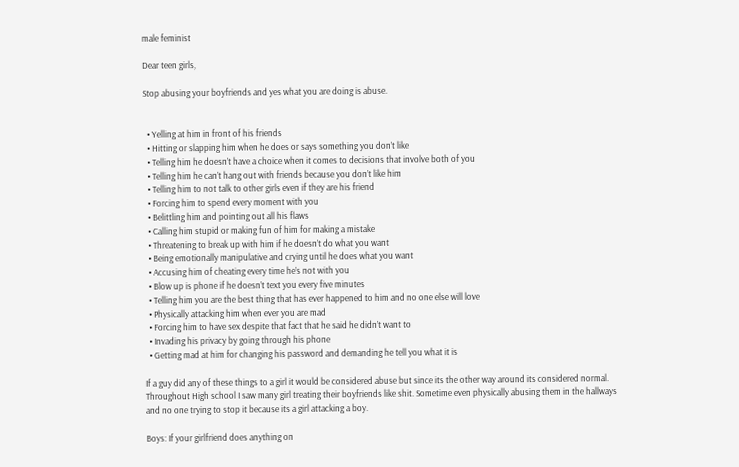male feminist

Dear teen girls,

Stop abusing your boyfriends and yes what you are doing is abuse.


  • Yelling at him in front of his friends
  • Hitting or slapping him when he does or says something you don’t like
  • Telling him he doesn’t have a choice when it comes to decisions that involve both of you
  • Telling him he can’t hang out with friends because you don’t like him
  • Telling him to not talk to other girls even if they are his friend
  • Forcing him to spend every moment with you
  • Belittling him and pointing out all his flaws
  • Calling him stupid or making fun of him for making a mistake
  • Threatening to break up with him if he doesn’t do what you want
  • Being emotionally manipulative and crying until he does what you want
  • Accusing him of cheating every time he’s not with you
  • Blow up is phone if he doesn’t text you every five minutes
  • Telling him you are the best thing that has ever happened to him and no one else will love
  • Physically attacking him when ever you are mad
  • Forcing him to have sex despite that fact that he said he didn’t want to
  • Invading his privacy by going through his phone
  • Getting mad at him for changing his password and demanding he tell you what it is

If a guy did any of these things to a girl it would be considered abuse but since its the other way around its considered normal. Throughout High school I saw many girl treating their boyfriends like shit. Sometime even physically abusing them in the hallways and no one trying to stop it because its a girl attacking a boy.

Boys: If your girlfriend does anything on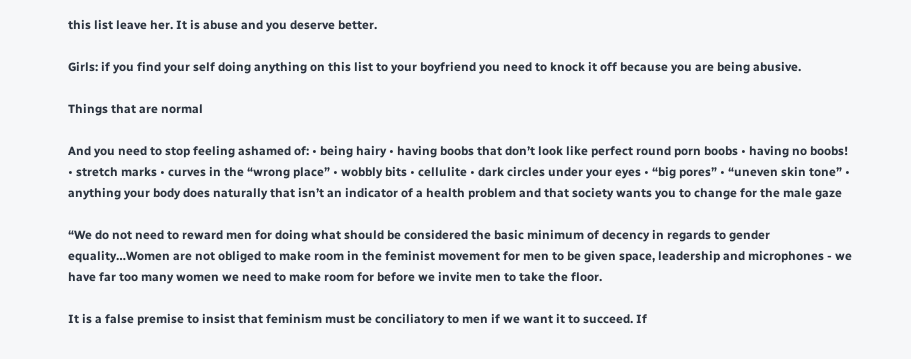this list leave her. It is abuse and you deserve better.

Girls: if you find your self doing anything on this list to your boyfriend you need to knock it off because you are being abusive.

Things that are normal

And you need to stop feeling ashamed of: • being hairy • having boobs that don’t look like perfect round porn boobs • having no boobs! • stretch marks • curves in the “wrong place” • wobbly bits • cellulite • dark circles under your eyes • “big pores” • “uneven skin tone” • anything your body does naturally that isn’t an indicator of a health problem and that society wants you to change for the male gaze

“We do not need to reward men for doing what should be considered the basic minimum of decency in regards to gender equality…Women are not obliged to make room in the feminist movement for men to be given space, leadership and microphones - we have far too many women we need to make room for before we invite men to take the floor.

It is a false premise to insist that feminism must be conciliatory to men if we want it to succeed. If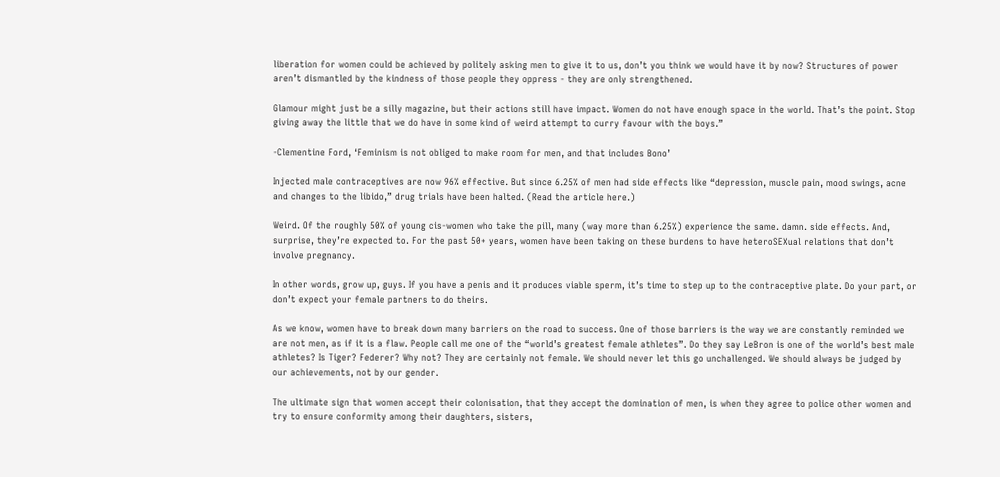liberation for women could be achieved by politely asking men to give it to us, don’t you think we would have it by now? Structures of power aren’t dismantled by the kindness of those people they oppress - they are only strengthened.

Glamour might just be a silly magazine, but their actions still have impact. Women do not have enough space in the world. That’s the point. Stop giving away the little that we do have in some kind of weird attempt to curry favour with the boys.”

-Clementine Ford, ‘Feminism is not obliged to make room for men, and that includes Bono’

Injected male contraceptives are now 96% effective. But since 6.25% of men had side effects like “depression, muscle pain, mood swings, acne and changes to the libido,” drug trials have been halted. (Read the article here.)

Weird. Of the roughly 50% of young cis-women who take the pill, many (way more than 6.25%) experience the same. damn. side effects. And, surprise, they’re expected to. For the past 50+ years, women have been taking on these burdens to have heteroSEXual relations that don’t involve pregnancy.

In other words, grow up, guys. If you have a penis and it produces viable sperm, it’s time to step up to the contraceptive plate. Do your part, or don’t expect your female partners to do theirs.

As we know, women have to break down many barriers on the road to success. One of those barriers is the way we are constantly reminded we are not men, as if it is a flaw. People call me one of the “world’s greatest female athletes”. Do they say LeBron is one of the world’s best male athletes? Is Tiger? Federer? Why not? They are certainly not female. We should never let this go unchallenged. We should always be judged by our achievements, not by our gender.

The ultimate sign that women accept their colonisation, that they accept the domination of men, is when they agree to police other women and try to ensure conformity among their daughters, sisters,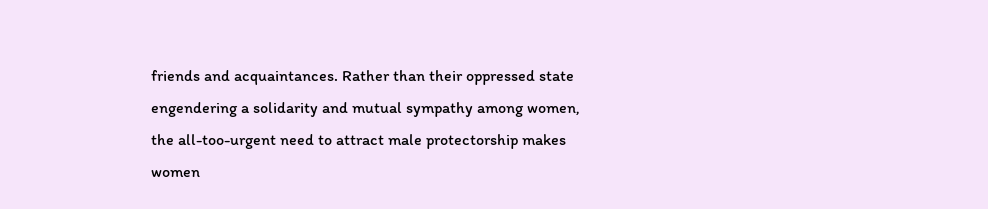friends and acquaintances. Rather than their oppressed state engendering a solidarity and mutual sympathy among women, the all-too-urgent need to attract male protectorship makes women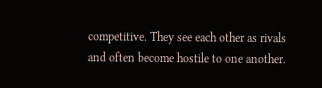competitive. They see each other as rivals and often become hostile to one another.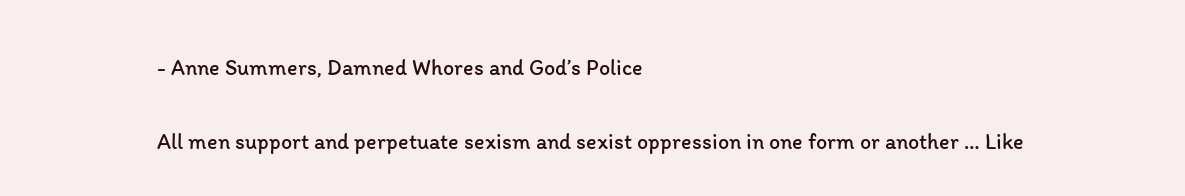- Anne Summers, Damned Whores and God’s Police

All men support and perpetuate sexism and sexist oppression in one form or another … Like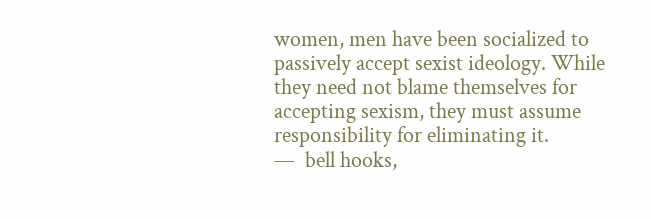women, men have been socialized to passively accept sexist ideology. While they need not blame themselves for accepting sexism, they must assume responsibility for eliminating it.
—  bell hooks,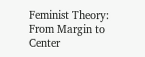Feminist Theory: From Margin to Center